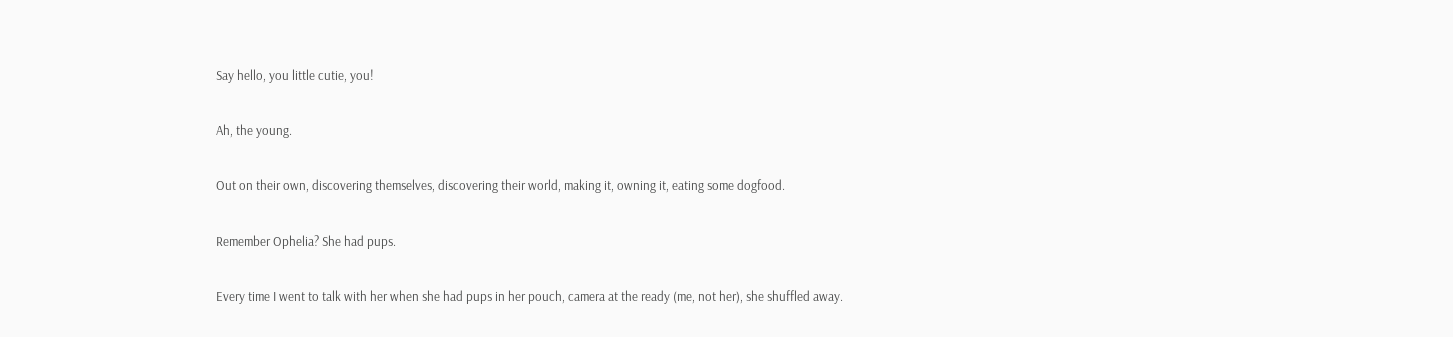Say hello, you little cutie, you!

Ah, the young.

Out on their own, discovering themselves, discovering their world, making it, owning it, eating some dogfood.

Remember Ophelia? She had pups.

Every time I went to talk with her when she had pups in her pouch, camera at the ready (me, not her), she shuffled away.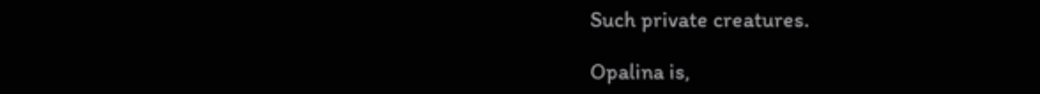Such private creatures.

Opalina is,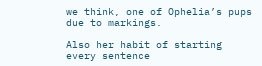we think, one of Ophelia’s pups due to markings.

Also her habit of starting every sentence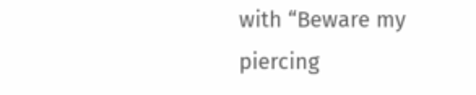with “Beware my piercing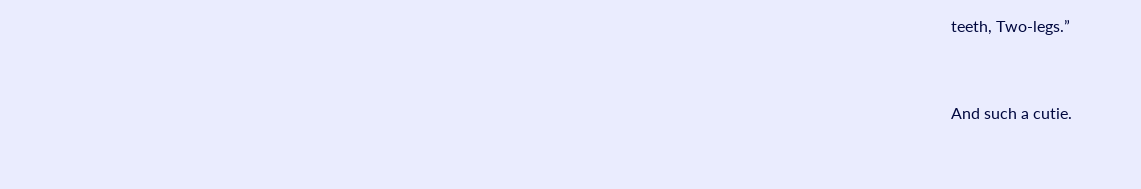teeth, Two-legs.”


And such a cutie.